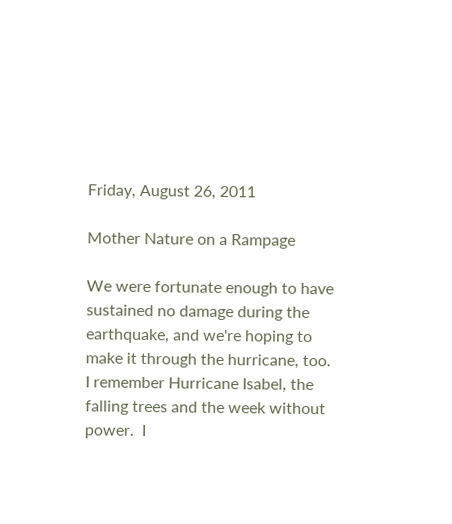Friday, August 26, 2011

Mother Nature on a Rampage

We were fortunate enough to have sustained no damage during the earthquake, and we're hoping to make it through the hurricane, too.  I remember Hurricane Isabel, the falling trees and the week without power.  I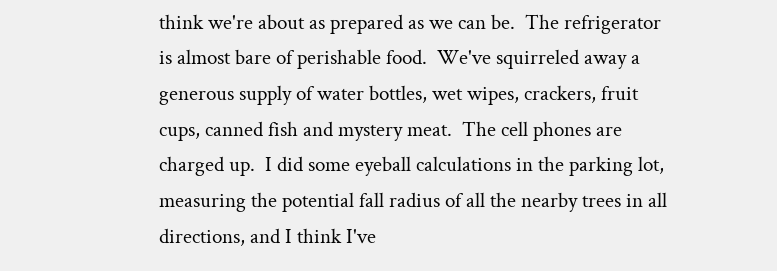think we're about as prepared as we can be.  The refrigerator is almost bare of perishable food.  We've squirreled away a generous supply of water bottles, wet wipes, crackers, fruit cups, canned fish and mystery meat.  The cell phones are charged up.  I did some eyeball calculations in the parking lot, measuring the potential fall radius of all the nearby trees in all directions, and I think I've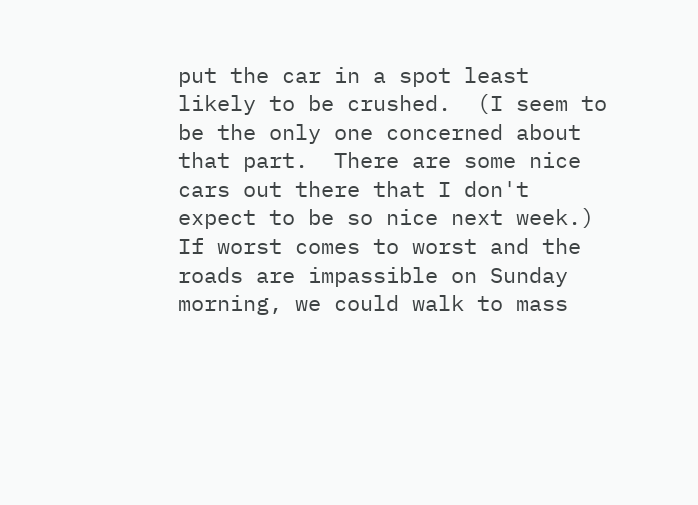put the car in a spot least likely to be crushed.  (I seem to be the only one concerned about that part.  There are some nice cars out there that I don't expect to be so nice next week.)  If worst comes to worst and the roads are impassible on Sunday morning, we could walk to mass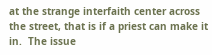at the strange interfaith center across the street, that is if a priest can make it in.  The issue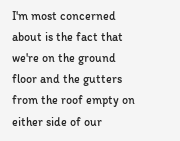I'm most concerned about is the fact that we're on the ground floor and the gutters from the roof empty on either side of our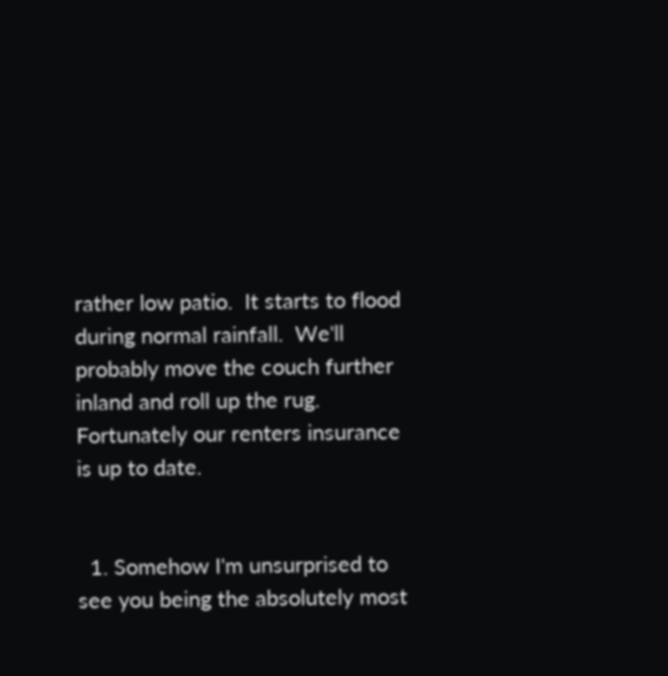rather low patio.  It starts to flood during normal rainfall.  We'll probably move the couch further inland and roll up the rug.  Fortunately our renters insurance is up to date.


  1. Somehow I'm unsurprised to see you being the absolutely most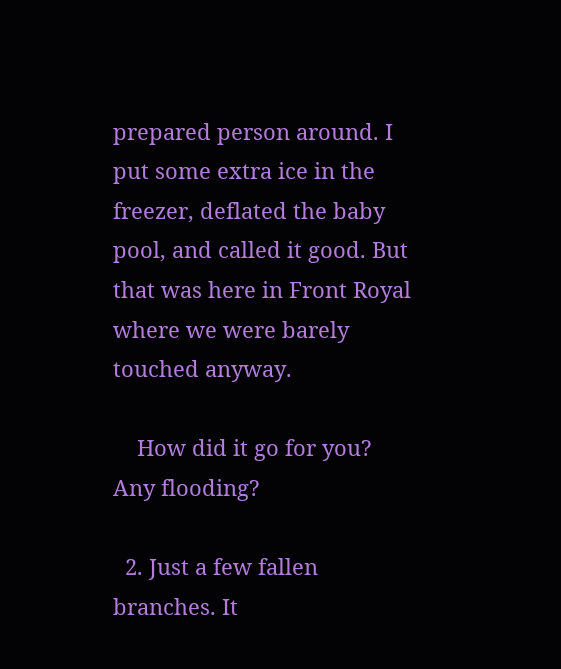prepared person around. I put some extra ice in the freezer, deflated the baby pool, and called it good. But that was here in Front Royal where we were barely touched anyway.

    How did it go for you? Any flooding?

  2. Just a few fallen branches. It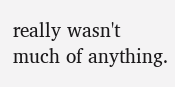really wasn't much of anything.